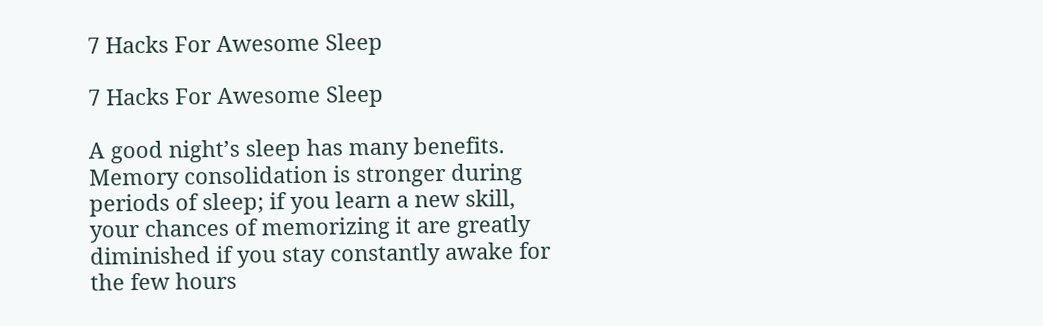7 Hacks For Awesome Sleep

7 Hacks For Awesome Sleep

A good night’s sleep has many benefits. Memory consolidation is stronger during periods of sleep; if you learn a new skill, your chances of memorizing it are greatly diminished if you stay constantly awake for the few hours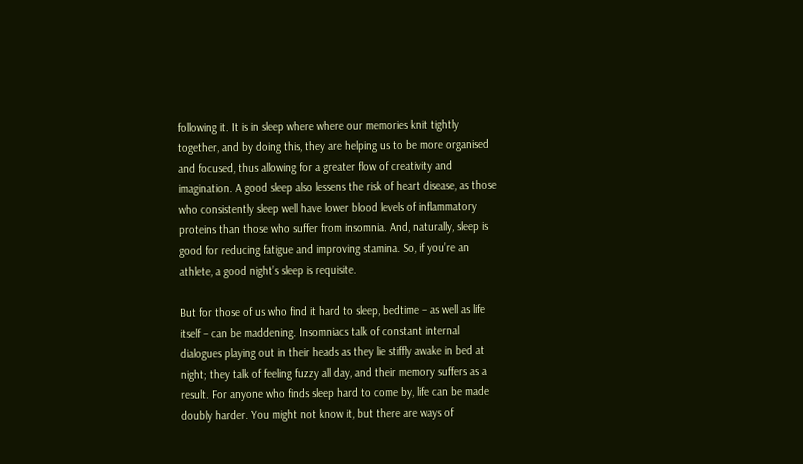following it. It is in sleep where where our memories knit tightly together, and by doing this, they are helping us to be more organised and focused, thus allowing for a greater flow of creativity and imagination. A good sleep also lessens the risk of heart disease, as those who consistently sleep well have lower blood levels of inflammatory proteins than those who suffer from insomnia. And, naturally, sleep is good for reducing fatigue and improving stamina. So, if you’re an athlete, a good night’s sleep is requisite.

But for those of us who find it hard to sleep, bedtime – as well as life itself – can be maddening. Insomniacs talk of constant internal dialogues playing out in their heads as they lie stiffly awake in bed at night; they talk of feeling fuzzy all day, and their memory suffers as a result. For anyone who finds sleep hard to come by, life can be made doubly harder. You might not know it, but there are ways of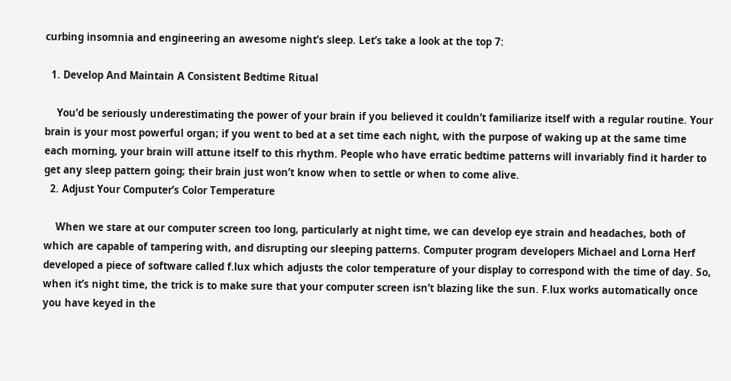curbing insomnia and engineering an awesome night’s sleep. Let’s take a look at the top 7:

  1. Develop And Maintain A Consistent Bedtime Ritual

    You’d be seriously underestimating the power of your brain if you believed it couldn’t familiarize itself with a regular routine. Your brain is your most powerful organ; if you went to bed at a set time each night, with the purpose of waking up at the same time each morning, your brain will attune itself to this rhythm. People who have erratic bedtime patterns will invariably find it harder to get any sleep pattern going; their brain just won’t know when to settle or when to come alive.
  2. Adjust Your Computer’s Color Temperature

    When we stare at our computer screen too long, particularly at night time, we can develop eye strain and headaches, both of which are capable of tampering with, and disrupting our sleeping patterns. Computer program developers Michael and Lorna Herf developed a piece of software called f.lux which adjusts the color temperature of your display to correspond with the time of day. So, when it’s night time, the trick is to make sure that your computer screen isn’t blazing like the sun. F.lux works automatically once you have keyed in the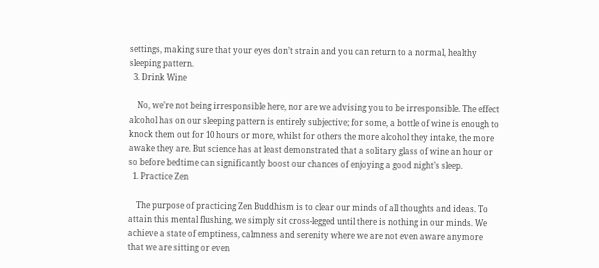settings, making sure that your eyes don’t strain and you can return to a normal, healthy sleeping pattern.
  3. Drink Wine

    No, we’re not being irresponsible here, nor are we advising you to be irresponsible. The effect alcohol has on our sleeping pattern is entirely subjective; for some, a bottle of wine is enough to knock them out for 10 hours or more, whilst for others the more alcohol they intake, the more awake they are. But science has at least demonstrated that a solitary glass of wine an hour or so before bedtime can significantly boost our chances of enjoying a good night’s sleep.
  1. Practice Zen

    The purpose of practicing Zen Buddhism is to clear our minds of all thoughts and ideas. To attain this mental flushing, we simply sit cross-legged until there is nothing in our minds. We achieve a state of emptiness, calmness and serenity where we are not even aware anymore that we are sitting or even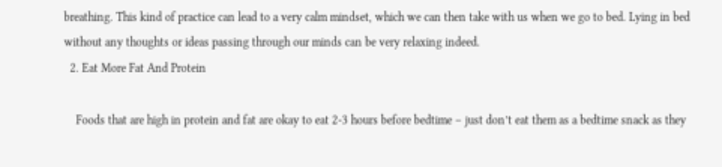breathing. This kind of practice can lead to a very calm mindset, which we can then take with us when we go to bed. Lying in bed without any thoughts or ideas passing through our minds can be very relaxing indeed.
  2. Eat More Fat And Protein

    Foods that are high in protein and fat are okay to eat 2-3 hours before bedtime – just don’t eat them as a bedtime snack as they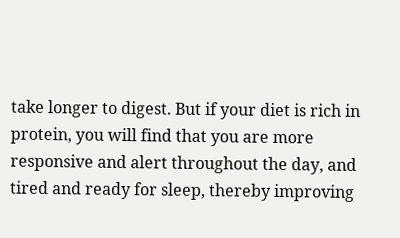take longer to digest. But if your diet is rich in protein, you will find that you are more responsive and alert throughout the day, and tired and ready for sleep, thereby improving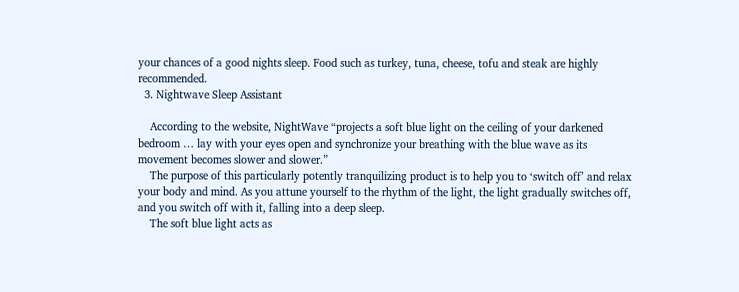your chances of a good nights sleep. Food such as turkey, tuna, cheese, tofu and steak are highly recommended.
  3. Nightwave Sleep Assistant

    According to the website, NightWave “projects a soft blue light on the ceiling of your darkened bedroom … lay with your eyes open and synchronize your breathing with the blue wave as its movement becomes slower and slower.”
    The purpose of this particularly potently tranquilizing product is to help you to ‘switch off’ and relax your body and mind. As you attune yourself to the rhythm of the light, the light gradually switches off, and you switch off with it, falling into a deep sleep.
    The soft blue light acts as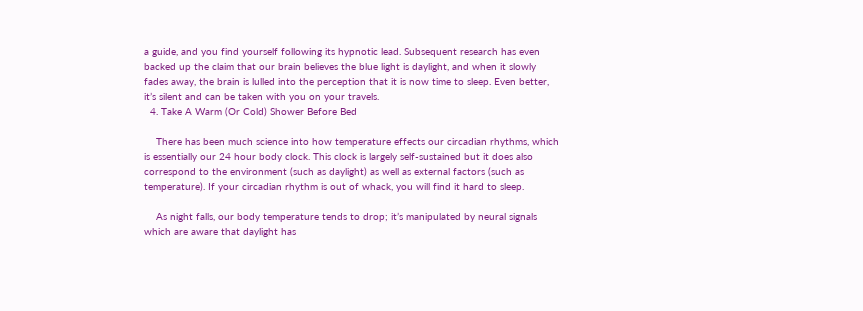a guide, and you find yourself following its hypnotic lead. Subsequent research has even backed up the claim that our brain believes the blue light is daylight, and when it slowly fades away, the brain is lulled into the perception that it is now time to sleep. Even better, it’s silent and can be taken with you on your travels.
  4. Take A Warm (Or Cold) Shower Before Bed

    There has been much science into how temperature effects our circadian rhythms, which is essentially our 24 hour body clock. This clock is largely self-sustained but it does also correspond to the environment (such as daylight) as well as external factors (such as temperature). If your circadian rhythm is out of whack, you will find it hard to sleep.

    As night falls, our body temperature tends to drop; it’s manipulated by neural signals which are aware that daylight has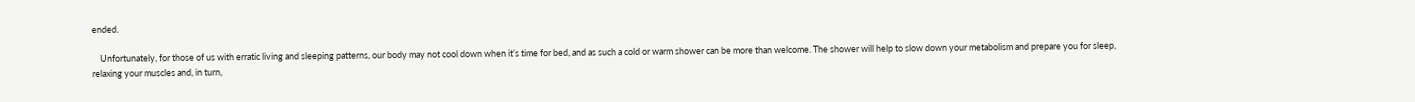ended.

    Unfortunately, for those of us with erratic living and sleeping patterns, our body may not cool down when it’s time for bed, and as such a cold or warm shower can be more than welcome. The shower will help to slow down your metabolism and prepare you for sleep, relaxing your muscles and, in turn,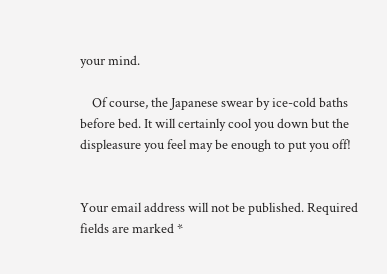your mind.

    Of course, the Japanese swear by ice-cold baths before bed. It will certainly cool you down but the displeasure you feel may be enough to put you off!


Your email address will not be published. Required fields are marked *